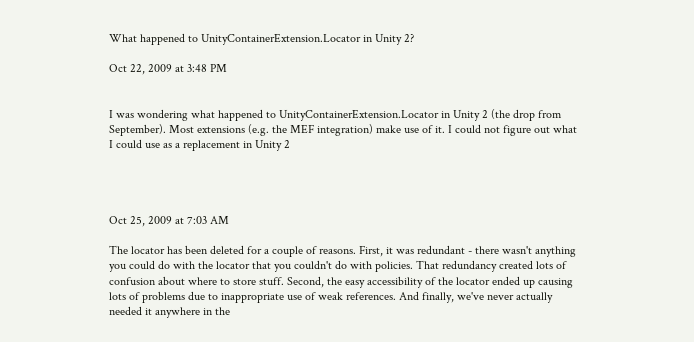What happened to UnityContainerExtension.Locator in Unity 2?

Oct 22, 2009 at 3:48 PM


I was wondering what happened to UnityContainerExtension.Locator in Unity 2 (the drop from September). Most extensions (e.g. the MEF integration) make use of it. I could not figure out what I could use as a replacement in Unity 2




Oct 25, 2009 at 7:03 AM

The locator has been deleted for a couple of reasons. First, it was redundant - there wasn't anything you could do with the locator that you couldn't do with policies. That redundancy created lots of confusion about where to store stuff. Second, the easy accessibility of the locator ended up causing lots of problems due to inappropriate use of weak references. And finally, we've never actually needed it anywhere in the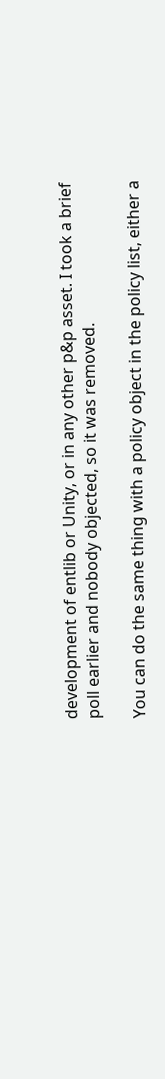development of entlib or Unity, or in any other p&p asset. I took a brief poll earlier and nobody objected, so it was removed.

You can do the same thing with a policy object in the policy list, either a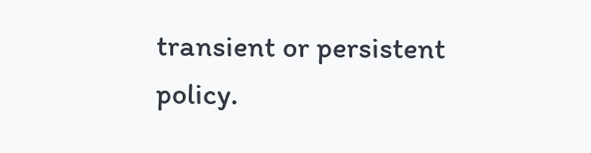transient or persistent policy.